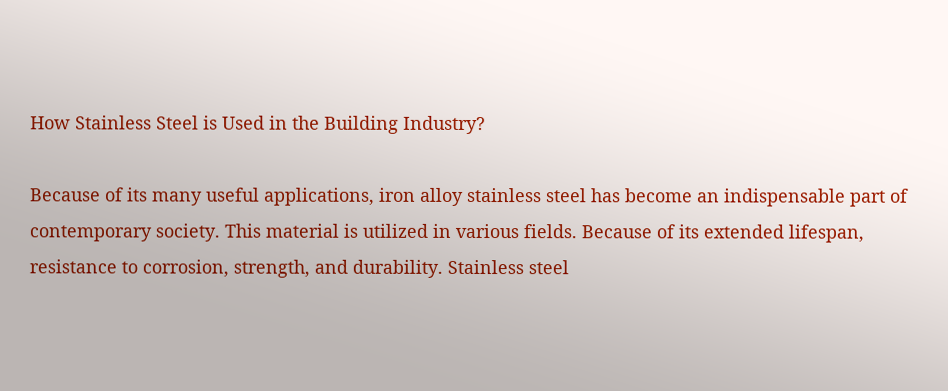How Stainless Steel is Used in the Building Industry?

Because of its many useful applications, iron alloy stainless steel has become an indispensable part of contemporary society. This material is utilized in various fields. Because of its extended lifespan, resistance to corrosion, strength, and durability. Stainless steel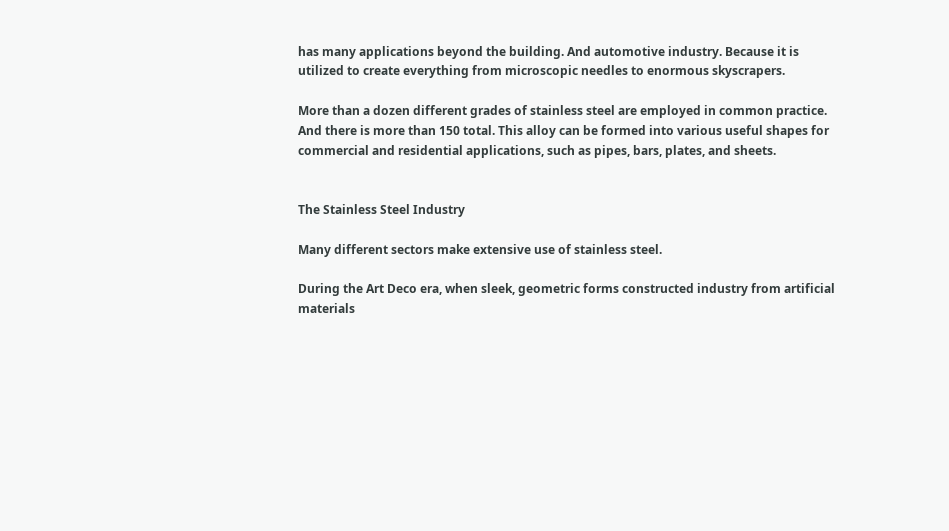has many applications beyond the building. And automotive industry. Because it is utilized to create everything from microscopic needles to enormous skyscrapers.

More than a dozen different grades of stainless steel are employed in common practice. And there is more than 150 total. This alloy can be formed into various useful shapes for commercial and residential applications, such as pipes, bars, plates, and sheets.


The Stainless Steel Industry

Many different sectors make extensive use of stainless steel.

During the Art Deco era, when sleek, geometric forms constructed industry from artificial materials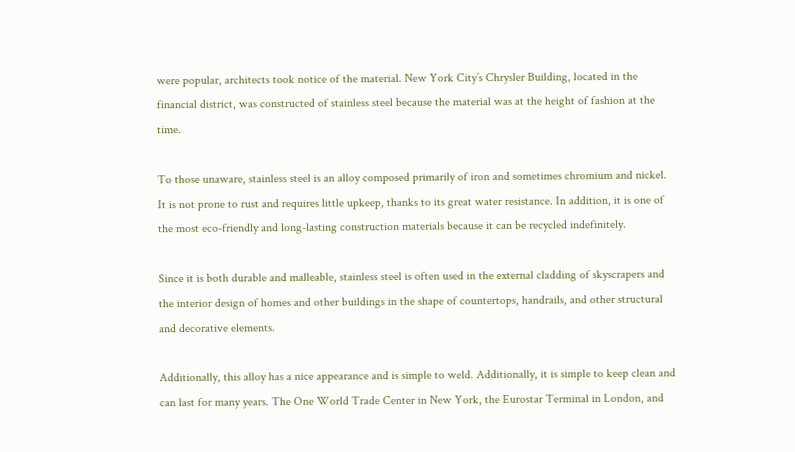were popular, architects took notice of the material. New York City’s Chrysler Building, located in the financial district, was constructed of stainless steel because the material was at the height of fashion at the time.

To those unaware, stainless steel is an alloy composed primarily of iron and sometimes chromium and nickel. It is not prone to rust and requires little upkeep, thanks to its great water resistance. In addition, it is one of the most eco-friendly and long-lasting construction materials because it can be recycled indefinitely.

Since it is both durable and malleable, stainless steel is often used in the external cladding of skyscrapers and the interior design of homes and other buildings in the shape of countertops, handrails, and other structural and decorative elements.

Additionally, this alloy has a nice appearance and is simple to weld. Additionally, it is simple to keep clean and can last for many years. The One World Trade Center in New York, the Eurostar Terminal in London, and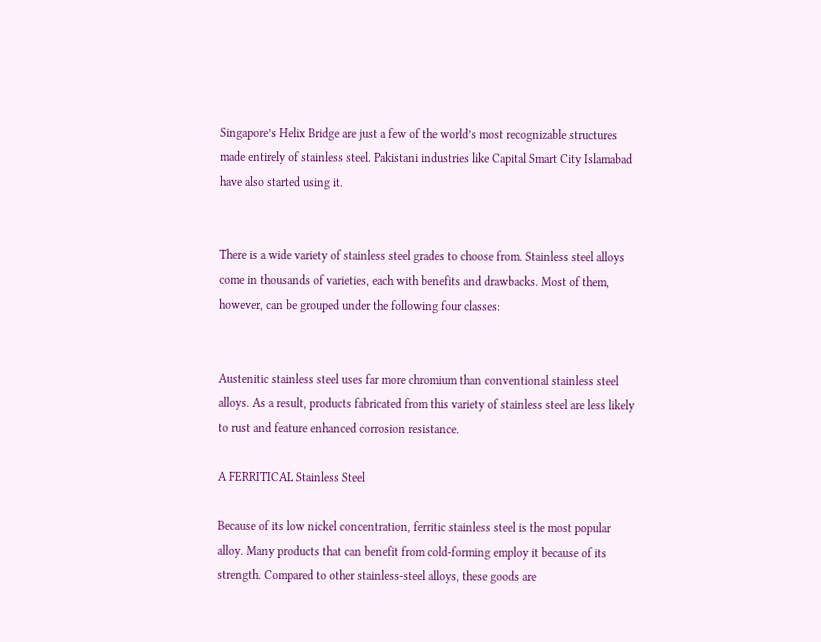Singapore’s Helix Bridge are just a few of the world’s most recognizable structures made entirely of stainless steel. Pakistani industries like Capital Smart City Islamabad have also started using it.


There is a wide variety of stainless steel grades to choose from. Stainless steel alloys come in thousands of varieties, each with benefits and drawbacks. Most of them, however, can be grouped under the following four classes:


Austenitic stainless steel uses far more chromium than conventional stainless steel alloys. As a result, products fabricated from this variety of stainless steel are less likely to rust and feature enhanced corrosion resistance.

A FERRITICAL Stainless Steel

Because of its low nickel concentration, ferritic stainless steel is the most popular alloy. Many products that can benefit from cold-forming employ it because of its strength. Compared to other stainless-steel alloys, these goods are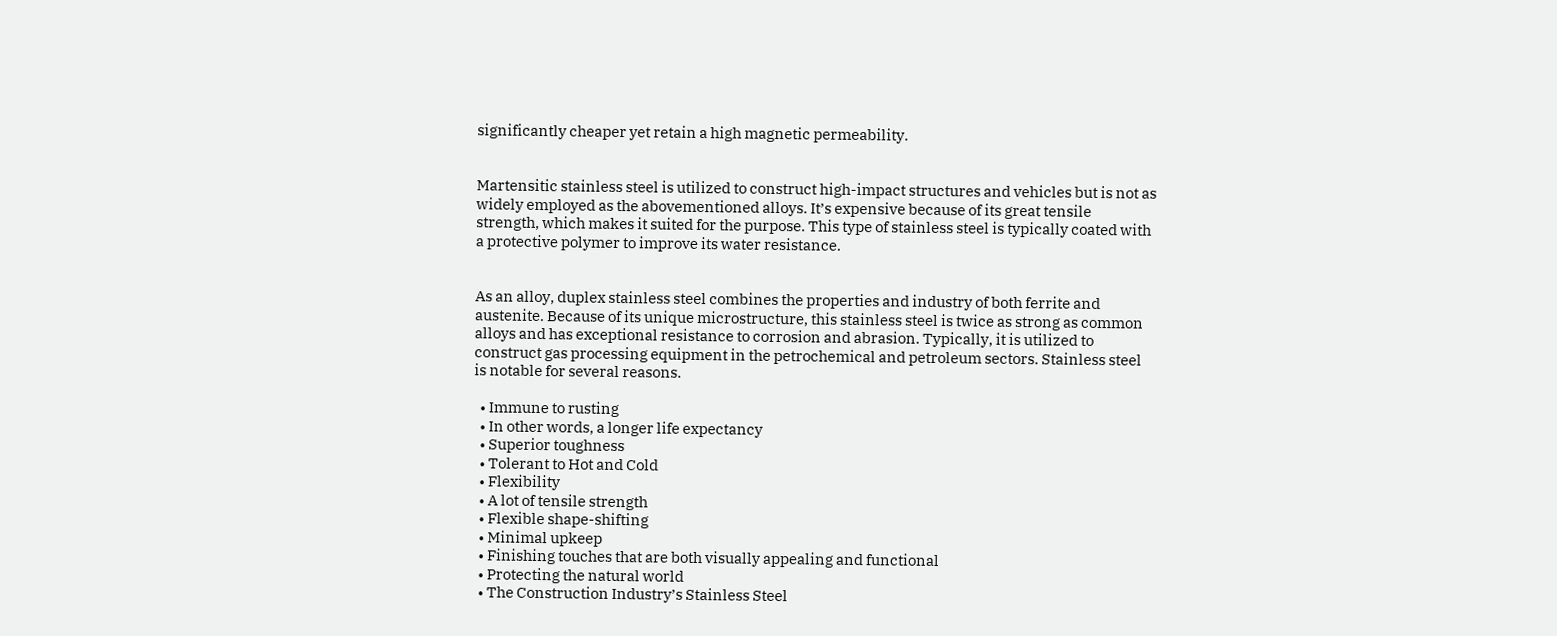significantly cheaper yet retain a high magnetic permeability.


Martensitic stainless steel is utilized to construct high-impact structures and vehicles but is not as widely employed as the abovementioned alloys. It’s expensive because of its great tensile strength, which makes it suited for the purpose. This type of stainless steel is typically coated with a protective polymer to improve its water resistance.


As an alloy, duplex stainless steel combines the properties and industry of both ferrite and austenite. Because of its unique microstructure, this stainless steel is twice as strong as common alloys and has exceptional resistance to corrosion and abrasion. Typically, it is utilized to construct gas processing equipment in the petrochemical and petroleum sectors. Stainless steel is notable for several reasons.

  • Immune to rusting
  • In other words, a longer life expectancy
  • Superior toughness
  • Tolerant to Hot and Cold
  • Flexibility
  • A lot of tensile strength
  • Flexible shape-shifting
  • Minimal upkeep
  • Finishing touches that are both visually appealing and functional
  • Protecting the natural world
  • The Construction Industry’s Stainless Steel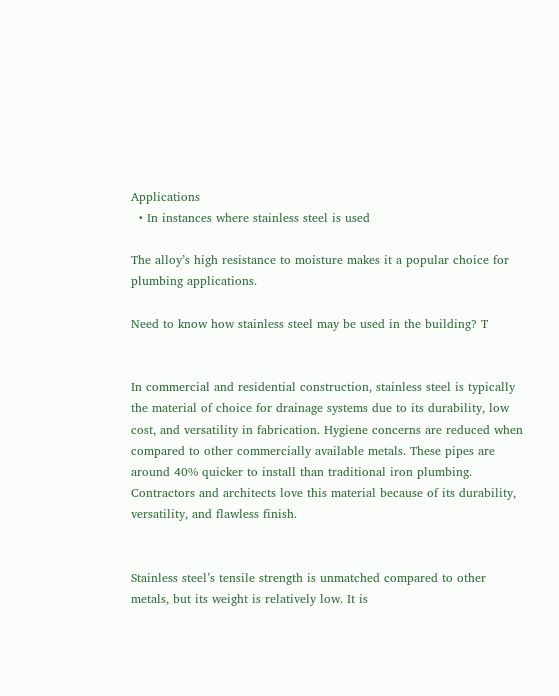Applications
  • In instances where stainless steel is used

The alloy’s high resistance to moisture makes it a popular choice for plumbing applications.

Need to know how stainless steel may be used in the building? T


In commercial and residential construction, stainless steel is typically the material of choice for drainage systems due to its durability, low cost, and versatility in fabrication. Hygiene concerns are reduced when compared to other commercially available metals. These pipes are around 40% quicker to install than traditional iron plumbing. Contractors and architects love this material because of its durability, versatility, and flawless finish.


Stainless steel’s tensile strength is unmatched compared to other metals, but its weight is relatively low. It is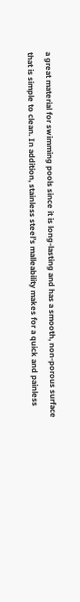a great material for swimming pools since it is long-lasting and has a smooth, non-porous surface that is simple to clean. In addition, stainless steel’s malleability makes for a quick and painless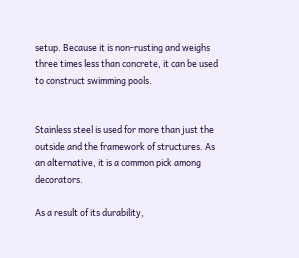setup. Because it is non-rusting and weighs three times less than concrete, it can be used to construct swimming pools.


Stainless steel is used for more than just the outside and the framework of structures. As an alternative, it is a common pick among decorators.

As a result of its durability,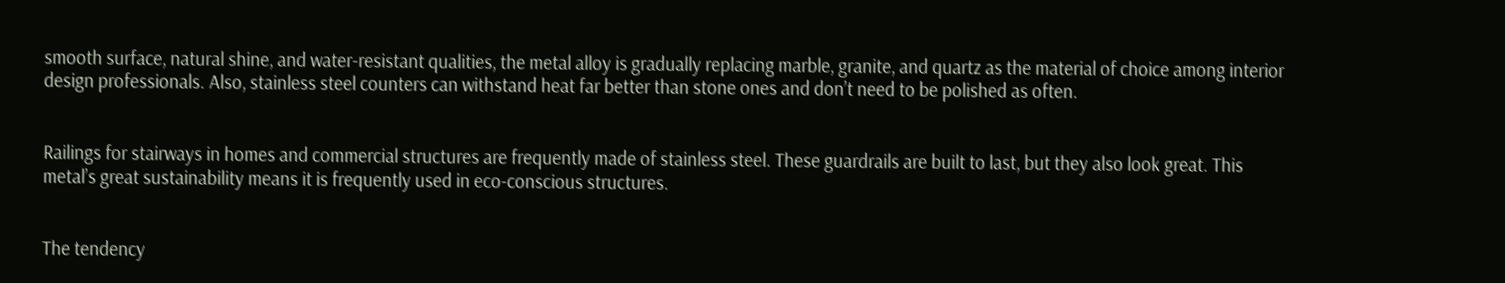smooth surface, natural shine, and water-resistant qualities, the metal alloy is gradually replacing marble, granite, and quartz as the material of choice among interior design professionals. Also, stainless steel counters can withstand heat far better than stone ones and don’t need to be polished as often.


Railings for stairways in homes and commercial structures are frequently made of stainless steel. These guardrails are built to last, but they also look great. This metal’s great sustainability means it is frequently used in eco-conscious structures.


The tendency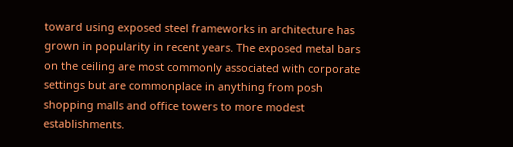toward using exposed steel frameworks in architecture has grown in popularity in recent years. The exposed metal bars on the ceiling are most commonly associated with corporate settings but are commonplace in anything from posh shopping malls and office towers to more modest establishments.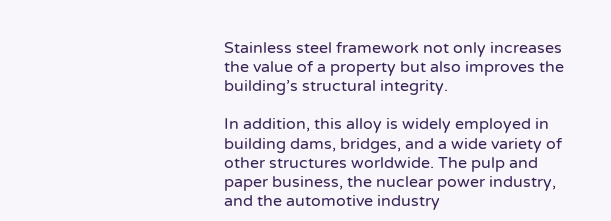Stainless steel framework not only increases the value of a property but also improves the building’s structural integrity.

In addition, this alloy is widely employed in building dams, bridges, and a wide variety of other structures worldwide. The pulp and paper business, the nuclear power industry, and the automotive industry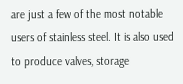are just a few of the most notable users of stainless steel. It is also used to produce valves, storage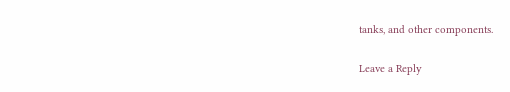tanks, and other components.

Leave a Reply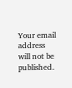Your email address will not be published.